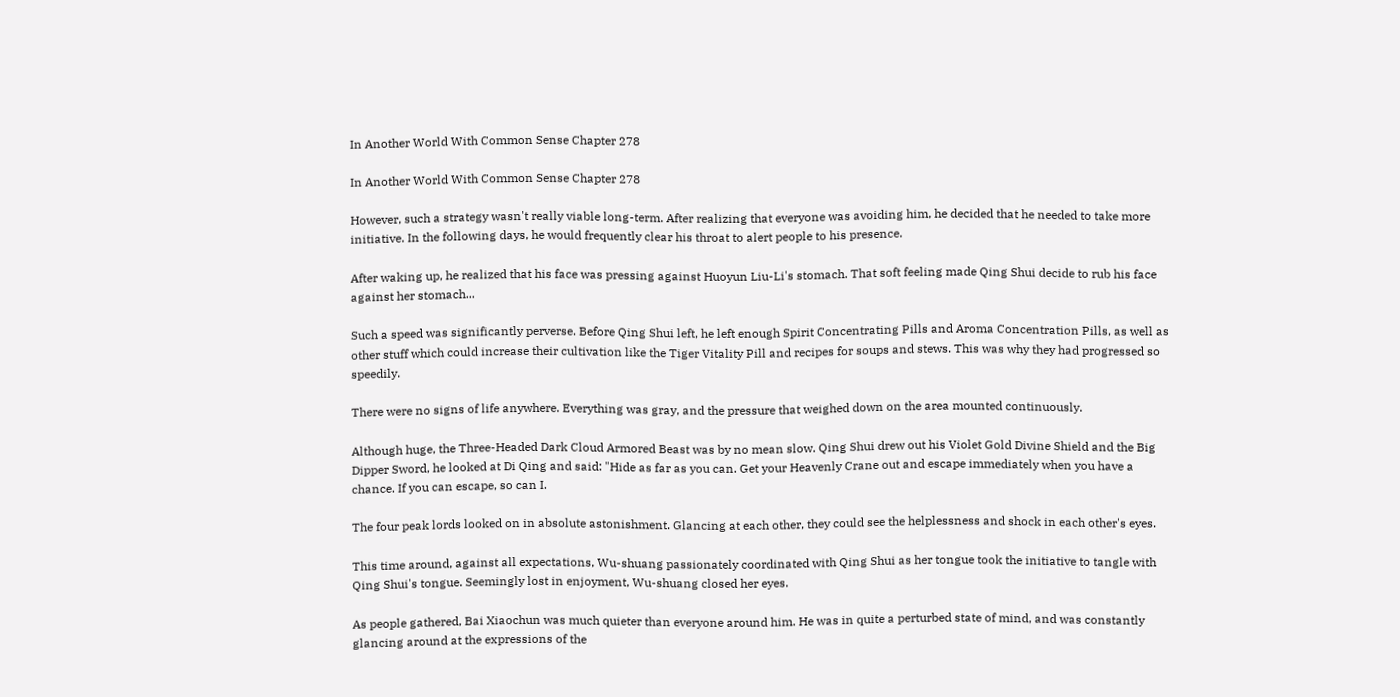In Another World With Common Sense Chapter 278

In Another World With Common Sense Chapter 278

However, such a strategy wasn't really viable long-term. After realizing that everyone was avoiding him, he decided that he needed to take more initiative. In the following days, he would frequently clear his throat to alert people to his presence.

After waking up, he realized that his face was pressing against Huoyun Liu-Li's stomach. That soft feeling made Qing Shui decide to rub his face against her stomach...

Such a speed was significantly perverse. Before Qing Shui left, he left enough Spirit Concentrating Pills and Aroma Concentration Pills, as well as other stuff which could increase their cultivation like the Tiger Vitality Pill and recipes for soups and stews. This was why they had progressed so speedily.

There were no signs of life anywhere. Everything was gray, and the pressure that weighed down on the area mounted continuously.

Although huge, the Three-Headed Dark Cloud Armored Beast was by no mean slow. Qing Shui drew out his Violet Gold Divine Shield and the Big Dipper Sword, he looked at Di Qing and said: "Hide as far as you can. Get your Heavenly Crane out and escape immediately when you have a chance. If you can escape, so can I.

The four peak lords looked on in absolute astonishment. Glancing at each other, they could see the helplessness and shock in each other's eyes.

This time around, against all expectations, Wu-shuang passionately coordinated with Qing Shui as her tongue took the initiative to tangle with Qing Shui's tongue. Seemingly lost in enjoyment, Wu-shuang closed her eyes.

As people gathered, Bai Xiaochun was much quieter than everyone around him. He was in quite a perturbed state of mind, and was constantly glancing around at the expressions of the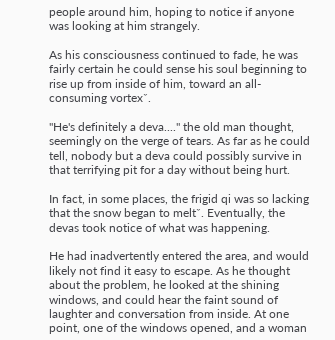people around him, hoping to notice if anyone was looking at him strangely.

As his consciousness continued to fade, he was fairly certain he could sense his soul beginning to rise up from inside of him, toward an all-consuming vortexˇ.

"He's definitely a deva...." the old man thought, seemingly on the verge of tears. As far as he could tell, nobody but a deva could possibly survive in that terrifying pit for a day without being hurt.

In fact, in some places, the frigid qi was so lacking that the snow began to meltˇ. Eventually, the devas took notice of what was happening.

He had inadvertently entered the area, and would likely not find it easy to escape. As he thought about the problem, he looked at the shining windows, and could hear the faint sound of laughter and conversation from inside. At one point, one of the windows opened, and a woman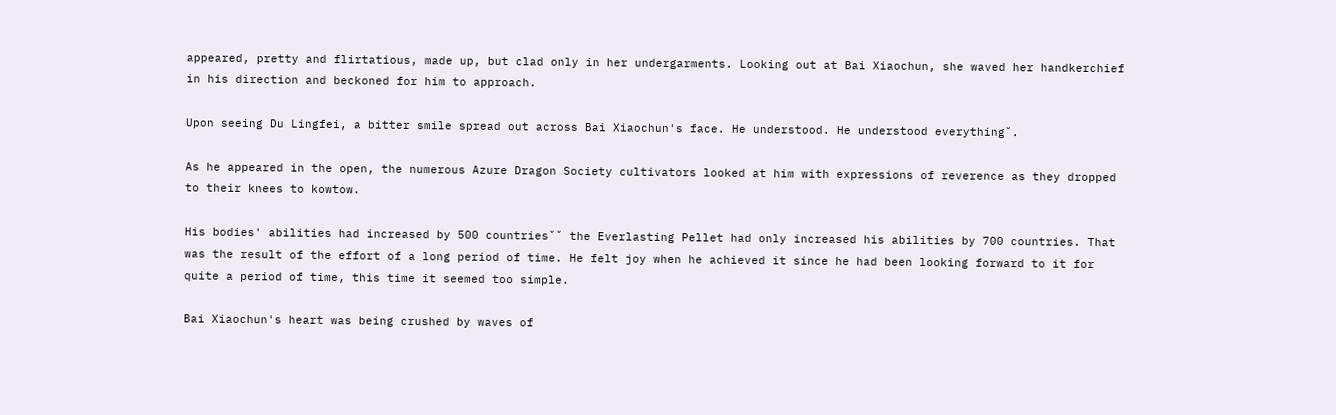appeared, pretty and flirtatious, made up, but clad only in her undergarments. Looking out at Bai Xiaochun, she waved her handkerchief in his direction and beckoned for him to approach.

Upon seeing Du Lingfei, a bitter smile spread out across Bai Xiaochun's face. He understood. He understood everythingˇ.

As he appeared in the open, the numerous Azure Dragon Society cultivators looked at him with expressions of reverence as they dropped to their knees to kowtow.

His bodies' abilities had increased by 500 countriesˇˇ the Everlasting Pellet had only increased his abilities by 700 countries. That was the result of the effort of a long period of time. He felt joy when he achieved it since he had been looking forward to it for quite a period of time, this time it seemed too simple.

Bai Xiaochun's heart was being crushed by waves of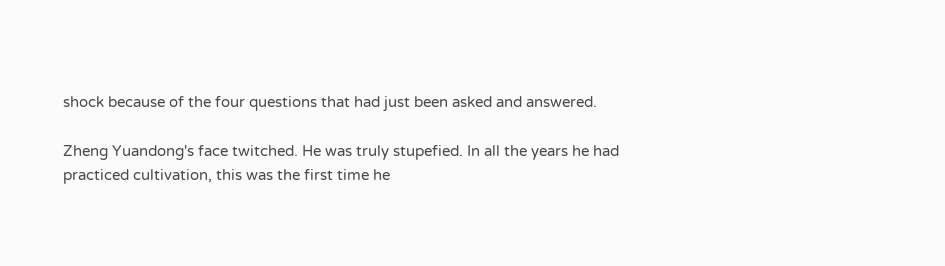shock because of the four questions that had just been asked and answered.

Zheng Yuandong's face twitched. He was truly stupefied. In all the years he had practiced cultivation, this was the first time he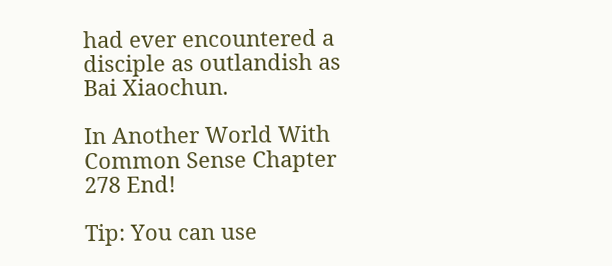had ever encountered a disciple as outlandish as Bai Xiaochun.

In Another World With Common Sense Chapter 278 End!

Tip: You can use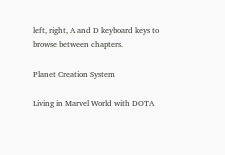left, right, A and D keyboard keys to browse between chapters.

Planet Creation System

Living in Marvel World with DOTA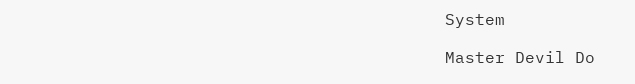System

Master Devil Do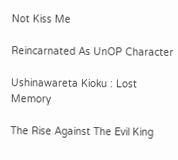Not Kiss Me

Reincarnated As UnOP Character

Ushinawareta Kioku : Lost Memory

The Rise Against The Evil King